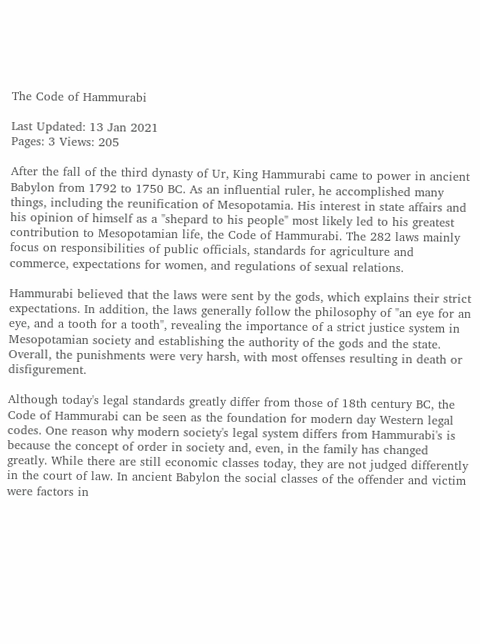The Code of Hammurabi

Last Updated: 13 Jan 2021
Pages: 3 Views: 205

After the fall of the third dynasty of Ur, King Hammurabi came to power in ancient Babylon from 1792 to 1750 BC. As an influential ruler, he accomplished many things, including the reunification of Mesopotamia. His interest in state affairs and his opinion of himself as a "shepard to his people" most likely led to his greatest contribution to Mesopotamian life, the Code of Hammurabi. The 282 laws mainly focus on responsibilities of public officials, standards for agriculture and commerce, expectations for women, and regulations of sexual relations.

Hammurabi believed that the laws were sent by the gods, which explains their strict expectations. In addition, the laws generally follow the philosophy of "an eye for an eye, and a tooth for a tooth", revealing the importance of a strict justice system in Mesopotamian society and establishing the authority of the gods and the state. Overall, the punishments were very harsh, with most offenses resulting in death or disfigurement.

Although today's legal standards greatly differ from those of 18th century BC, the Code of Hammurabi can be seen as the foundation for modern day Western legal codes. One reason why modern society's legal system differs from Hammurabi's is because the concept of order in society and, even, in the family has changed greatly. While there are still economic classes today, they are not judged differently in the court of law. In ancient Babylon the social classes of the offender and victim were factors in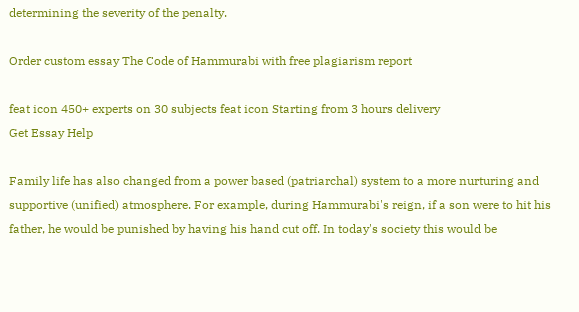determining the severity of the penalty.

Order custom essay The Code of Hammurabi with free plagiarism report

feat icon 450+ experts on 30 subjects feat icon Starting from 3 hours delivery
Get Essay Help

Family life has also changed from a power based (patriarchal) system to a more nurturing and supportive (unified) atmosphere. For example, during Hammurabi's reign, if a son were to hit his father, he would be punished by having his hand cut off. In today's society this would be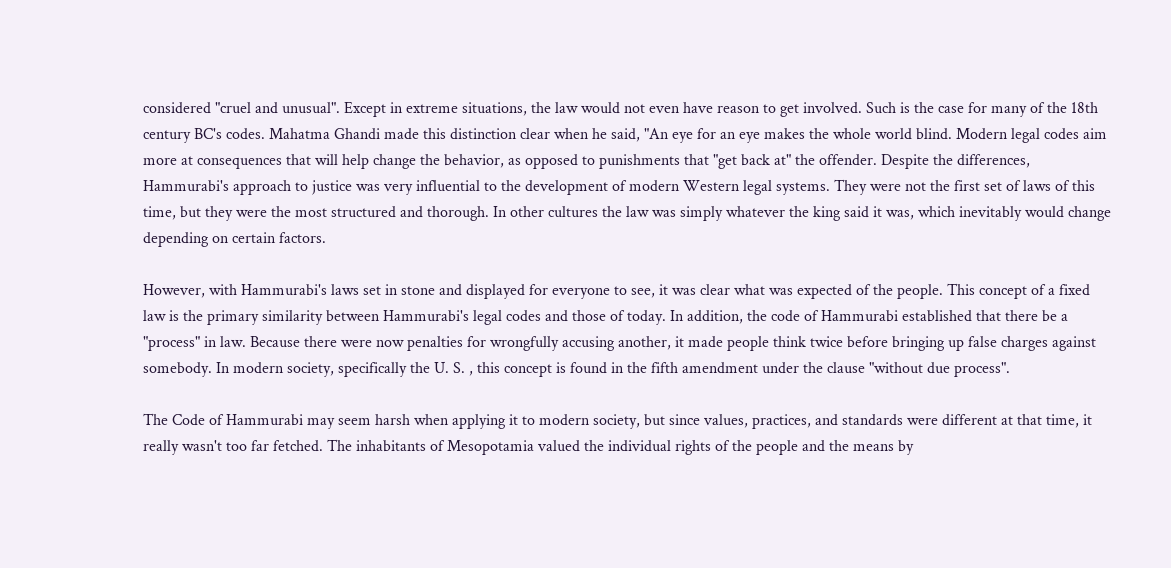considered "cruel and unusual". Except in extreme situations, the law would not even have reason to get involved. Such is the case for many of the 18th century BC's codes. Mahatma Ghandi made this distinction clear when he said, "An eye for an eye makes the whole world blind. Modern legal codes aim more at consequences that will help change the behavior, as opposed to punishments that "get back at" the offender. Despite the differences, Hammurabi's approach to justice was very influential to the development of modern Western legal systems. They were not the first set of laws of this time, but they were the most structured and thorough. In other cultures the law was simply whatever the king said it was, which inevitably would change depending on certain factors.

However, with Hammurabi's laws set in stone and displayed for everyone to see, it was clear what was expected of the people. This concept of a fixed law is the primary similarity between Hammurabi's legal codes and those of today. In addition, the code of Hammurabi established that there be a "process" in law. Because there were now penalties for wrongfully accusing another, it made people think twice before bringing up false charges against somebody. In modern society, specifically the U. S. , this concept is found in the fifth amendment under the clause "without due process".

The Code of Hammurabi may seem harsh when applying it to modern society, but since values, practices, and standards were different at that time, it really wasn't too far fetched. The inhabitants of Mesopotamia valued the individual rights of the people and the means by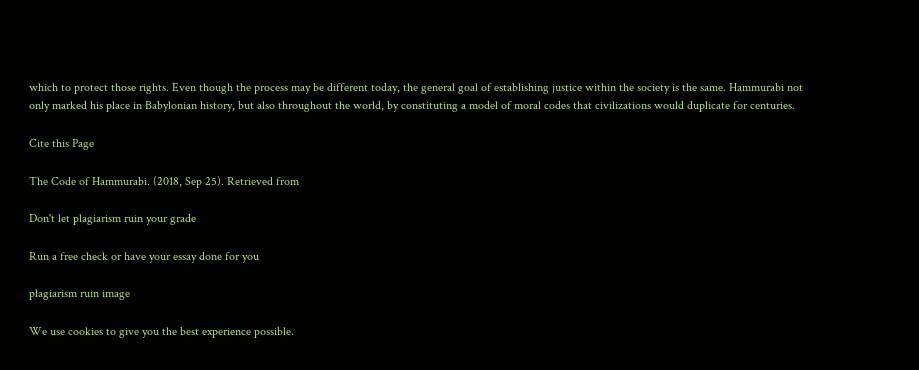which to protect those rights. Even though the process may be different today, the general goal of establishing justice within the society is the same. Hammurabi not only marked his place in Babylonian history, but also throughout the world, by constituting a model of moral codes that civilizations would duplicate for centuries.

Cite this Page

The Code of Hammurabi. (2018, Sep 25). Retrieved from

Don't let plagiarism ruin your grade

Run a free check or have your essay done for you

plagiarism ruin image

We use cookies to give you the best experience possible.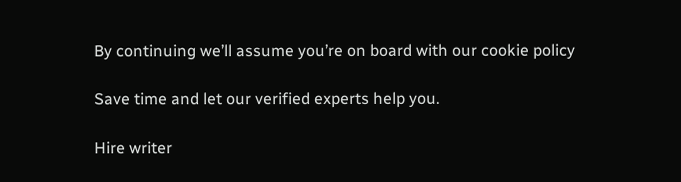By continuing we’ll assume you’re on board with our cookie policy

Save time and let our verified experts help you.

Hire writer